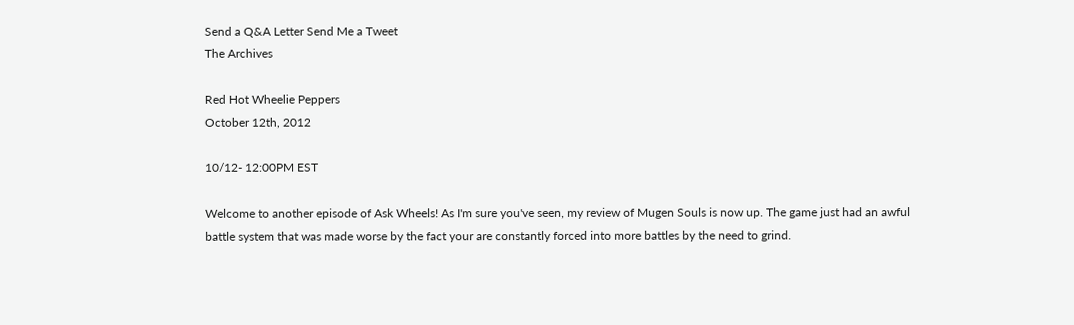Send a Q&A Letter Send Me a Tweet
The Archives

Red Hot Wheelie Peppers
October 12th, 2012

10/12- 12:00PM EST

Welcome to another episode of Ask Wheels! As I'm sure you've seen, my review of Mugen Souls is now up. The game just had an awful battle system that was made worse by the fact your are constantly forced into more battles by the need to grind.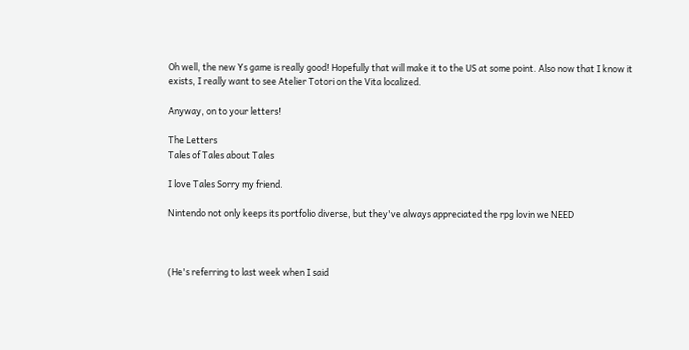Oh well, the new Ys game is really good! Hopefully that will make it to the US at some point. Also now that I know it exists, I really want to see Atelier Totori on the Vita localized.

Anyway, on to your letters!

The Letters
Tales of Tales about Tales

I love Tales Sorry my friend.

Nintendo not only keeps its portfolio diverse, but they've always appreciated the rpg lovin we NEED



(He's referring to last week when I said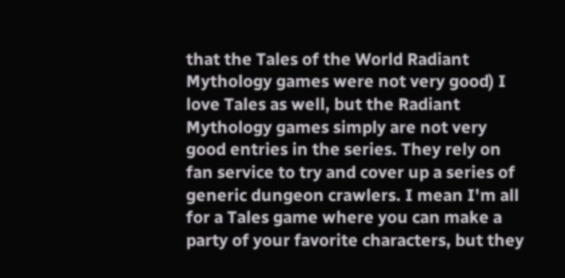that the Tales of the World Radiant Mythology games were not very good) I love Tales as well, but the Radiant Mythology games simply are not very good entries in the series. They rely on fan service to try and cover up a series of generic dungeon crawlers. I mean I'm all for a Tales game where you can make a party of your favorite characters, but they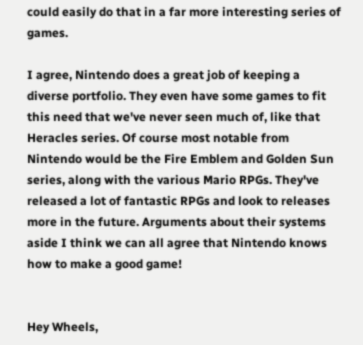could easily do that in a far more interesting series of games.

I agree, Nintendo does a great job of keeping a diverse portfolio. They even have some games to fit this need that we've never seen much of, like that Heracles series. Of course most notable from Nintendo would be the Fire Emblem and Golden Sun series, along with the various Mario RPGs. They've released a lot of fantastic RPGs and look to releases more in the future. Arguments about their systems aside I think we can all agree that Nintendo knows how to make a good game!


Hey Wheels,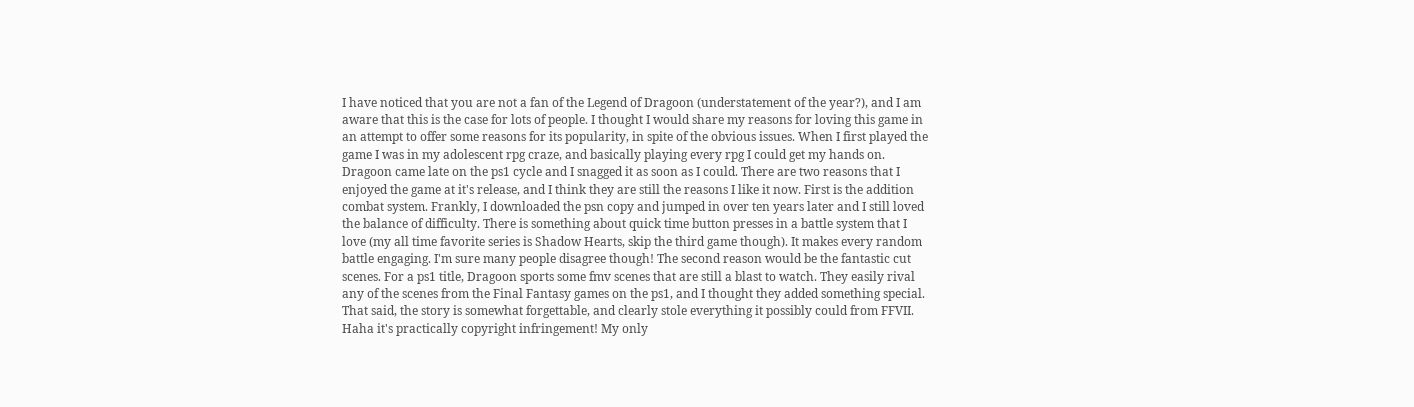I have noticed that you are not a fan of the Legend of Dragoon (understatement of the year?), and I am aware that this is the case for lots of people. I thought I would share my reasons for loving this game in an attempt to offer some reasons for its popularity, in spite of the obvious issues. When I first played the game I was in my adolescent rpg craze, and basically playing every rpg I could get my hands on. Dragoon came late on the ps1 cycle and I snagged it as soon as I could. There are two reasons that I enjoyed the game at it's release, and I think they are still the reasons I like it now. First is the addition combat system. Frankly, I downloaded the psn copy and jumped in over ten years later and I still loved the balance of difficulty. There is something about quick time button presses in a battle system that I love (my all time favorite series is Shadow Hearts, skip the third game though). It makes every random battle engaging. I'm sure many people disagree though! The second reason would be the fantastic cut scenes. For a ps1 title, Dragoon sports some fmv scenes that are still a blast to watch. They easily rival any of the scenes from the Final Fantasy games on the ps1, and I thought they added something special. That said, the story is somewhat forgettable, and clearly stole everything it possibly could from FFVII. Haha it's practically copyright infringement! My only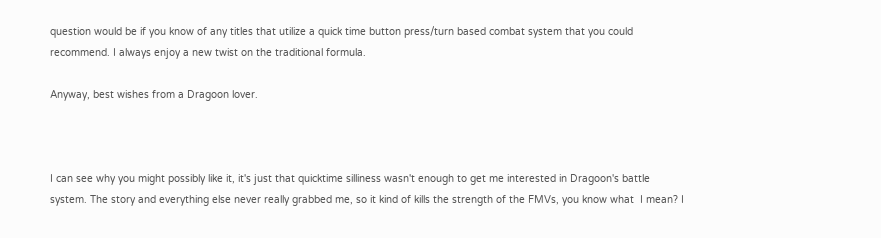question would be if you know of any titles that utilize a quick time button press/turn based combat system that you could recommend. I always enjoy a new twist on the traditional formula.

Anyway, best wishes from a Dragoon lover.



I can see why you might possibly like it, it's just that quicktime silliness wasn't enough to get me interested in Dragoon's battle system. The story and everything else never really grabbed me, so it kind of kills the strength of the FMVs, you know what  I mean? I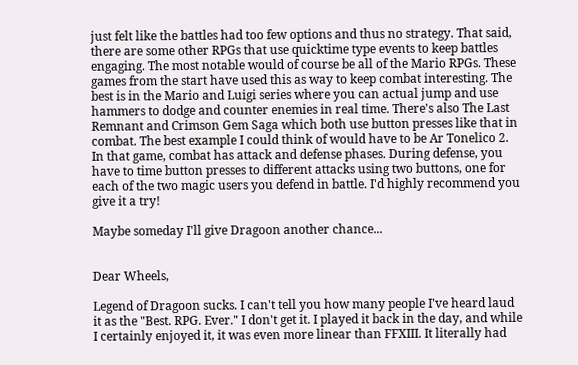just felt like the battles had too few options and thus no strategy. That said, there are some other RPGs that use quicktime type events to keep battles engaging. The most notable would of course be all of the Mario RPGs. These games from the start have used this as way to keep combat interesting. The best is in the Mario and Luigi series where you can actual jump and use hammers to dodge and counter enemies in real time. There's also The Last Remnant and Crimson Gem Saga which both use button presses like that in combat. The best example I could think of would have to be Ar Tonelico 2. In that game, combat has attack and defense phases. During defense, you have to time button presses to different attacks using two buttons, one for each of the two magic users you defend in battle. I'd highly recommend you give it a try!

Maybe someday I'll give Dragoon another chance...


Dear Wheels,

Legend of Dragoon sucks. I can't tell you how many people I've heard laud it as the "Best. RPG. Ever." I don't get it. I played it back in the day, and while I certainly enjoyed it, it was even more linear than FFXIII. It literally had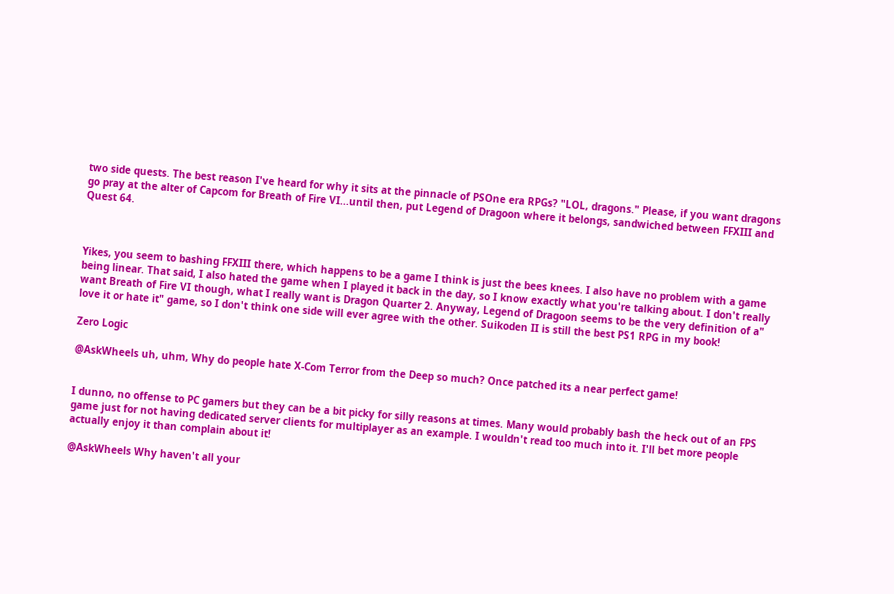two side quests. The best reason I've heard for why it sits at the pinnacle of PSOne era RPGs? "LOL, dragons." Please, if you want dragons go pray at the alter of Capcom for Breath of Fire VI...until then, put Legend of Dragoon where it belongs, sandwiched between FFXIII and Quest 64.



Yikes, you seem to bashing FFXIII there, which happens to be a game I think is just the bees knees. I also have no problem with a game being linear. That said, I also hated the game when I played it back in the day, so I know exactly what you're talking about. I don't really want Breath of Fire VI though, what I really want is Dragon Quarter 2. Anyway, Legend of Dragoon seems to be the very definition of a" love it or hate it" game, so I don't think one side will ever agree with the other. Suikoden II is still the best PS1 RPG in my book!

Zero Logic

@AskWheels uh, uhm, Why do people hate X-Com Terror from the Deep so much? Once patched its a near perfect game!


I dunno, no offense to PC gamers but they can be a bit picky for silly reasons at times. Many would probably bash the heck out of an FPS game just for not having dedicated server clients for multiplayer as an example. I wouldn't read too much into it. I'll bet more people actually enjoy it than complain about it!

@AskWheels Why haven't all your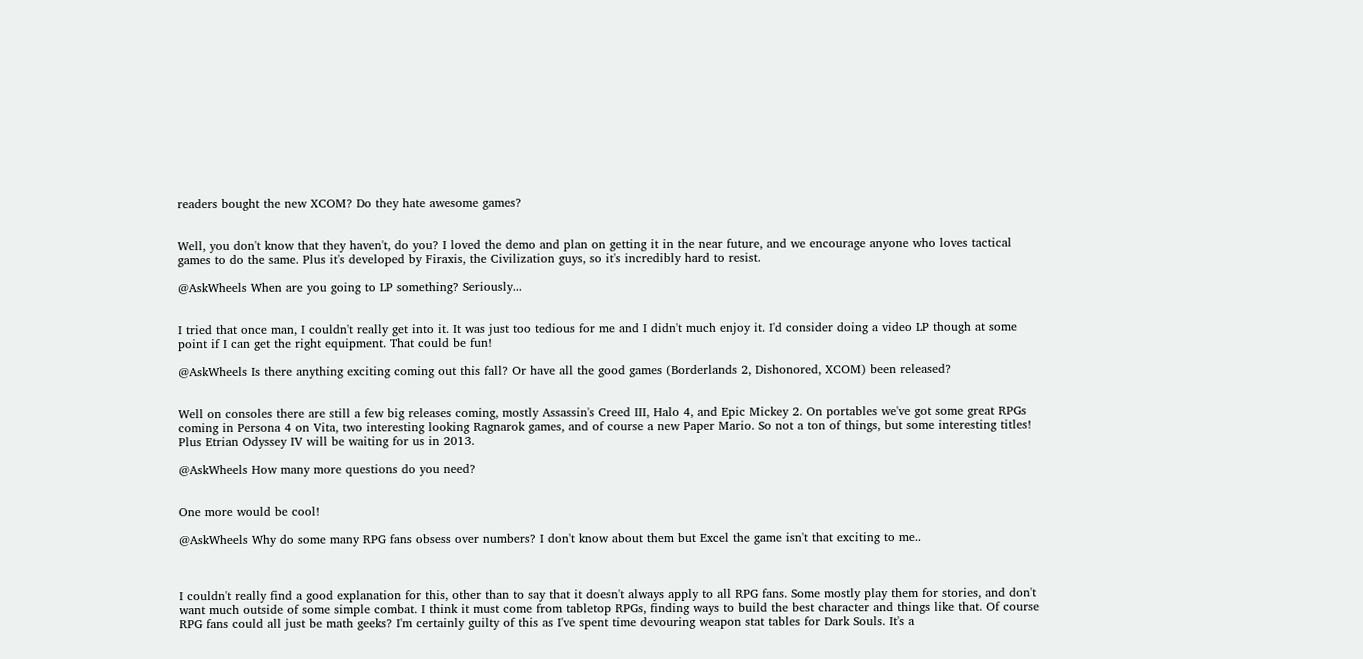readers bought the new XCOM? Do they hate awesome games?


Well, you don't know that they haven't, do you? I loved the demo and plan on getting it in the near future, and we encourage anyone who loves tactical games to do the same. Plus it's developed by Firaxis, the Civilization guys, so it's incredibly hard to resist.

@AskWheels When are you going to LP something? Seriously...


I tried that once man, I couldn't really get into it. It was just too tedious for me and I didn't much enjoy it. I'd consider doing a video LP though at some point if I can get the right equipment. That could be fun!

@AskWheels Is there anything exciting coming out this fall? Or have all the good games (Borderlands 2, Dishonored, XCOM) been released?


Well on consoles there are still a few big releases coming, mostly Assassin's Creed III, Halo 4, and Epic Mickey 2. On portables we've got some great RPGs coming in Persona 4 on Vita, two interesting looking Ragnarok games, and of course a new Paper Mario. So not a ton of things, but some interesting titles! Plus Etrian Odyssey IV will be waiting for us in 2013.

@AskWheels How many more questions do you need?


One more would be cool!

@AskWheels Why do some many RPG fans obsess over numbers? I don't know about them but Excel the game isn't that exciting to me..



I couldn't really find a good explanation for this, other than to say that it doesn't always apply to all RPG fans. Some mostly play them for stories, and don't want much outside of some simple combat. I think it must come from tabletop RPGs, finding ways to build the best character and things like that. Of course RPG fans could all just be math geeks? I'm certainly guilty of this as I've spent time devouring weapon stat tables for Dark Souls. It's a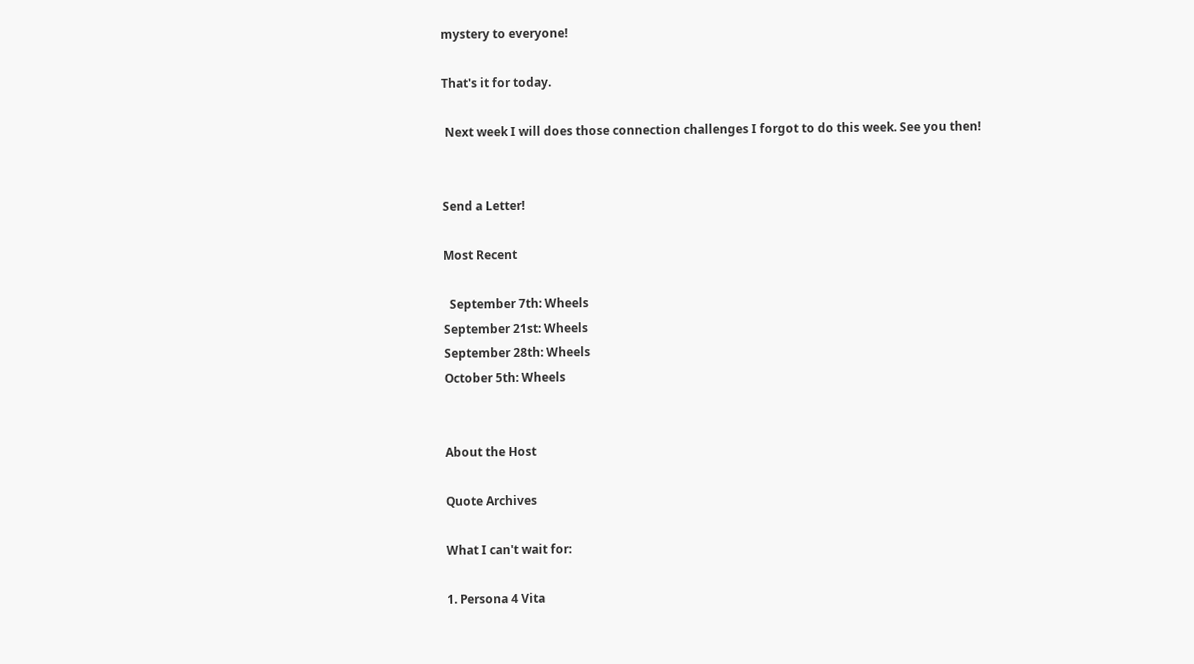mystery to everyone!

That's it for today.

 Next week I will does those connection challenges I forgot to do this week. See you then!


Send a Letter!

Most Recent

  September 7th: Wheels
September 21st: Wheels
September 28th: Wheels
October 5th: Wheels


About the Host

Quote Archives

What I can't wait for:

1. Persona 4 Vita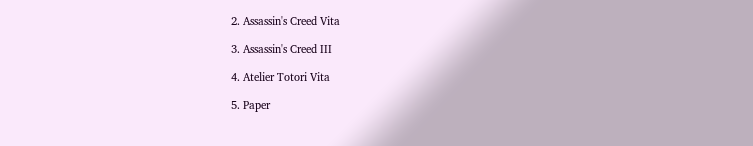2. Assassin's Creed Vita

3. Assassin's Creed III

4. Atelier Totori Vita

5. Paper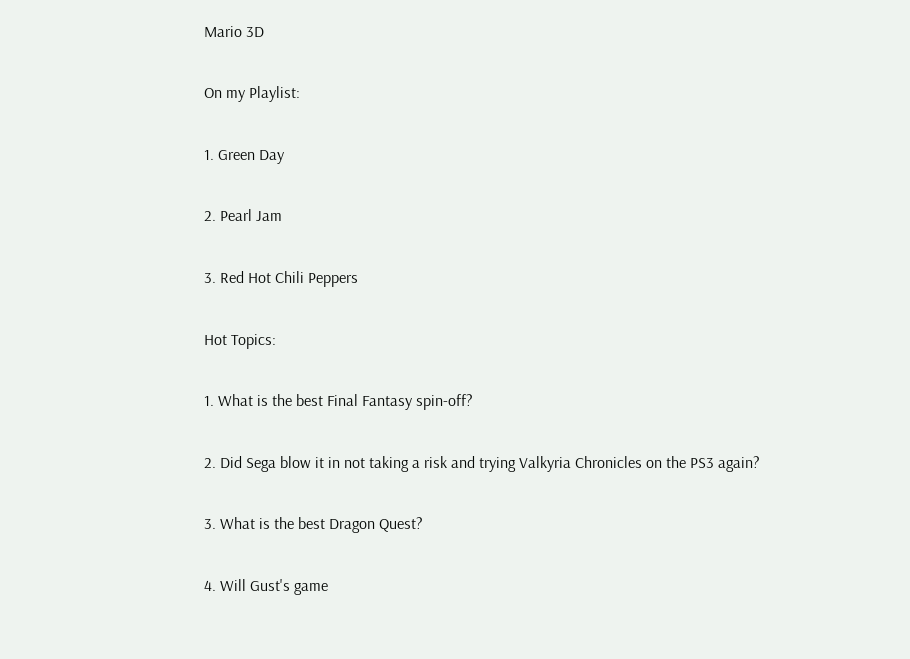Mario 3D

On my Playlist:

1. Green Day

2. Pearl Jam

3. Red Hot Chili Peppers

Hot Topics:

1. What is the best Final Fantasy spin-off?

2. Did Sega blow it in not taking a risk and trying Valkyria Chronicles on the PS3 again?

3. What is the best Dragon Quest?

4. Will Gust's game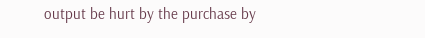output be hurt by the purchase by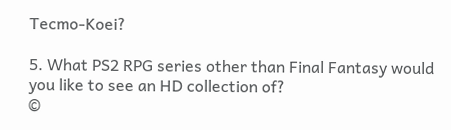Tecmo-Koei?

5. What PS2 RPG series other than Final Fantasy would you like to see an HD collection of?
©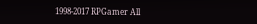1998-2017 RPGamer All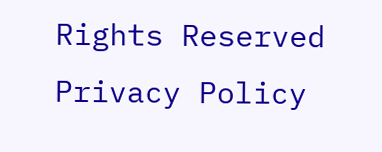Rights Reserved
Privacy Policy